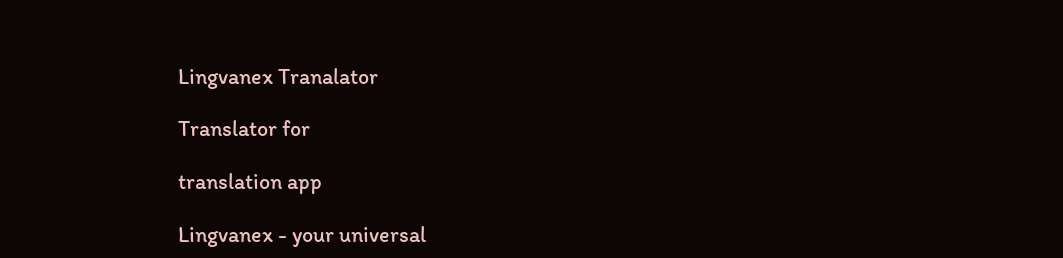Lingvanex Tranalator

Translator for

translation app

Lingvanex - your universal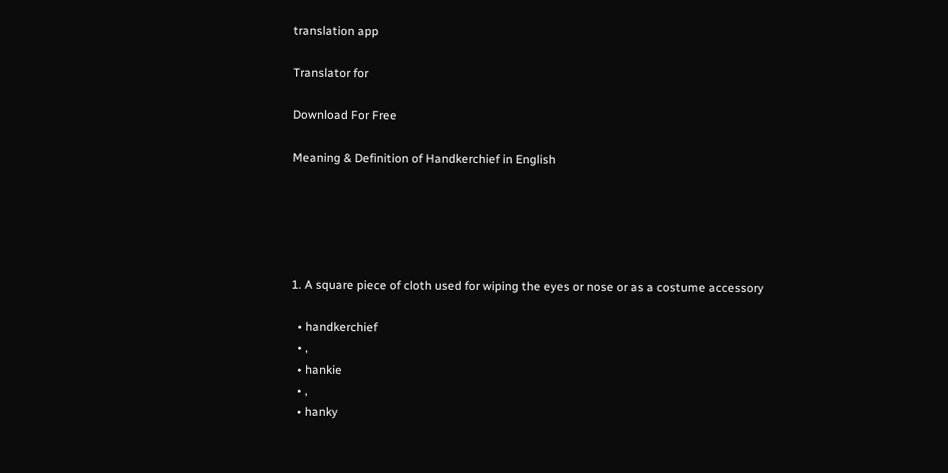translation app

Translator for

Download For Free

Meaning & Definition of Handkerchief in English





1. A square piece of cloth used for wiping the eyes or nose or as a costume accessory

  • handkerchief
  • ,
  • hankie
  • ,
  • hanky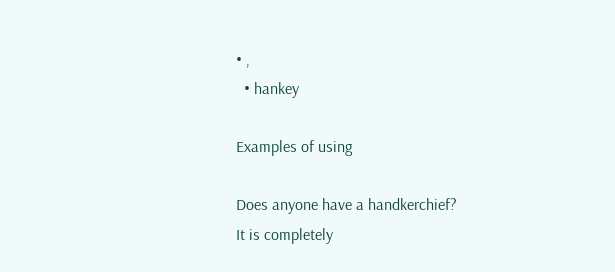• ,
  • hankey

Examples of using

Does anyone have a handkerchief?
It is completely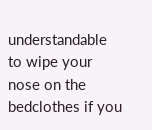understandable to wipe your nose on the bedclothes if you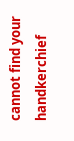cannot find your handkerchief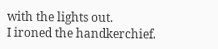with the lights out.
I ironed the handkerchief.